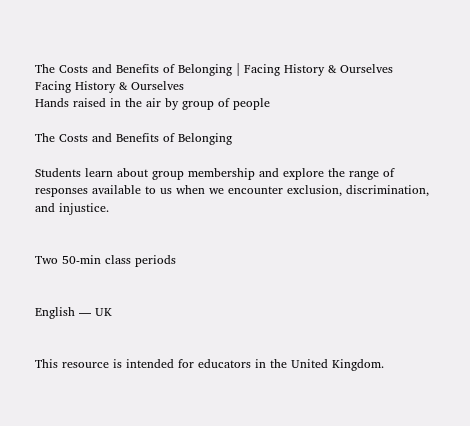The Costs and Benefits of Belonging | Facing History & Ourselves
Facing History & Ourselves
Hands raised in the air by group of people

The Costs and Benefits of Belonging

Students learn about group membership and explore the range of responses available to us when we encounter exclusion, discrimination, and injustice.


Two 50-min class periods


English — UK


This resource is intended for educators in the United Kingdom.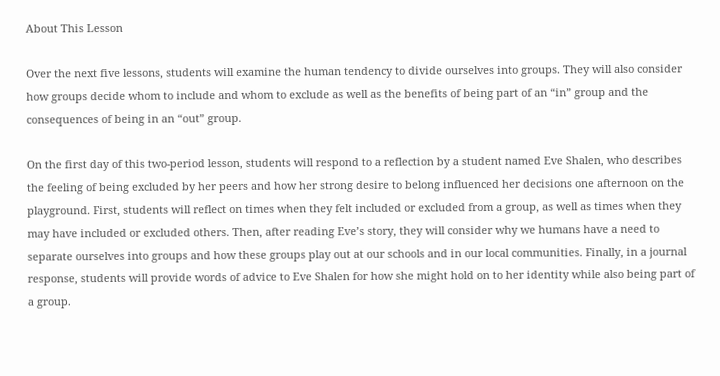About This Lesson

Over the next five lessons, students will examine the human tendency to divide ourselves into groups. They will also consider how groups decide whom to include and whom to exclude as well as the benefits of being part of an “in” group and the consequences of being in an “out” group.

On the first day of this two-period lesson, students will respond to a reflection by a student named Eve Shalen, who describes the feeling of being excluded by her peers and how her strong desire to belong influenced her decisions one afternoon on the playground. First, students will reflect on times when they felt included or excluded from a group, as well as times when they may have included or excluded others. Then, after reading Eve’s story, they will consider why we humans have a need to separate ourselves into groups and how these groups play out at our schools and in our local communities. Finally, in a journal response, students will provide words of advice to Eve Shalen for how she might hold on to her identity while also being part of a group.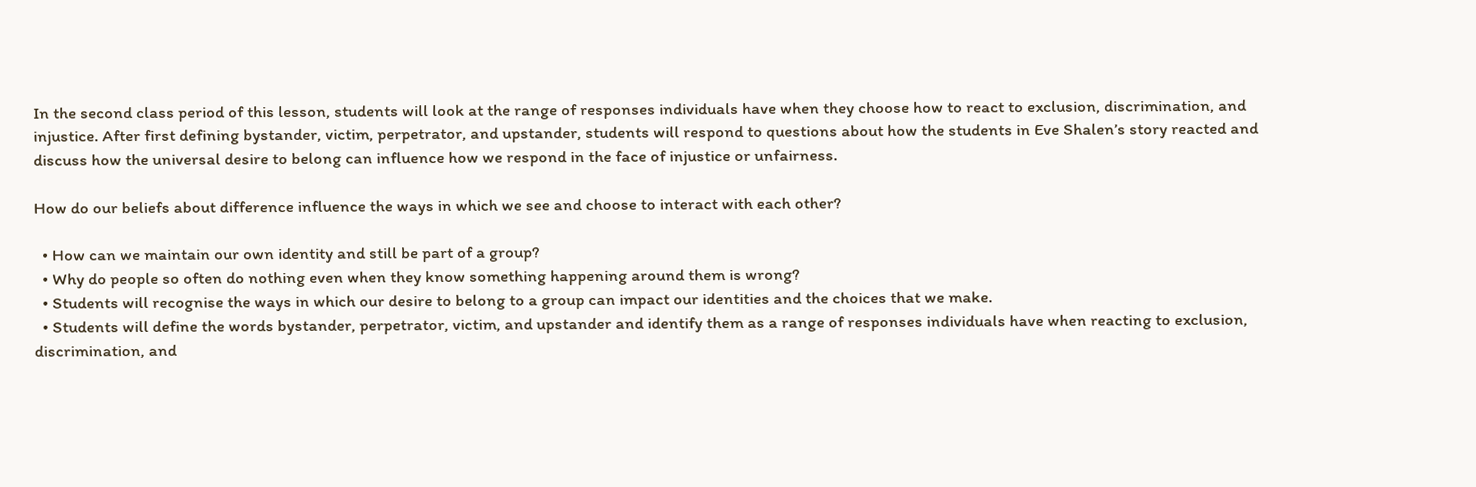In the second class period of this lesson, students will look at the range of responses individuals have when they choose how to react to exclusion, discrimination, and injustice. After first defining bystander, victim, perpetrator, and upstander, students will respond to questions about how the students in Eve Shalen’s story reacted and discuss how the universal desire to belong can influence how we respond in the face of injustice or unfairness.

How do our beliefs about difference influence the ways in which we see and choose to interact with each other?

  • How can we maintain our own identity and still be part of a group?
  • Why do people so often do nothing even when they know something happening around them is wrong?
  • Students will recognise the ways in which our desire to belong to a group can impact our identities and the choices that we make.
  • Students will define the words bystander, perpetrator, victim, and upstander and identify them as a range of responses individuals have when reacting to exclusion, discrimination, and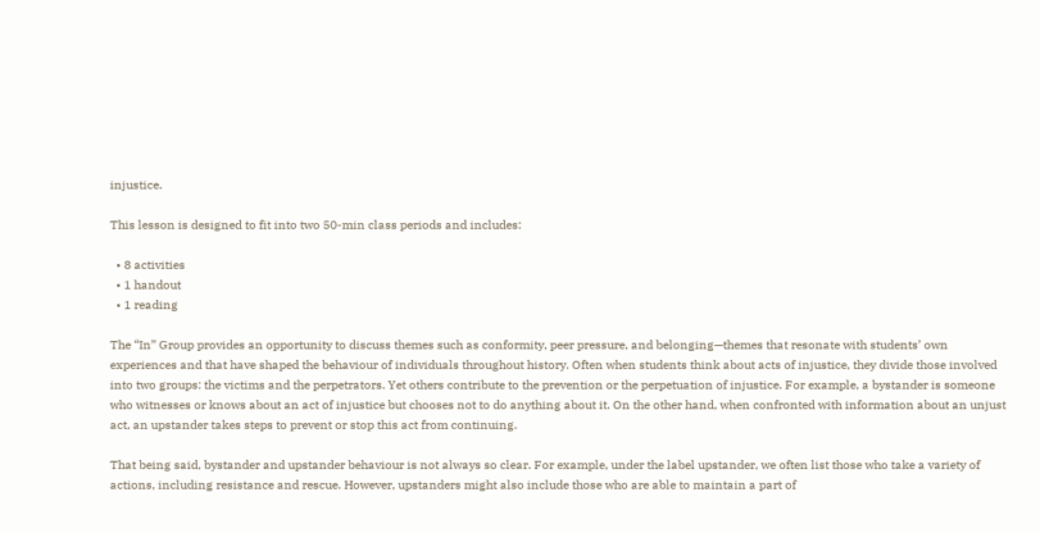injustice.

This lesson is designed to fit into two 50-min class periods and includes:

  • 8 activities
  • 1 handout
  • 1 reading

The “In” Group provides an opportunity to discuss themes such as conformity, peer pressure, and belonging—themes that resonate with students’ own experiences and that have shaped the behaviour of individuals throughout history. Often when students think about acts of injustice, they divide those involved into two groups: the victims and the perpetrators. Yet others contribute to the prevention or the perpetuation of injustice. For example, a bystander is someone who witnesses or knows about an act of injustice but chooses not to do anything about it. On the other hand, when confronted with information about an unjust act, an upstander takes steps to prevent or stop this act from continuing.

That being said, bystander and upstander behaviour is not always so clear. For example, under the label upstander, we often list those who take a variety of actions, including resistance and rescue. However, upstanders might also include those who are able to maintain a part of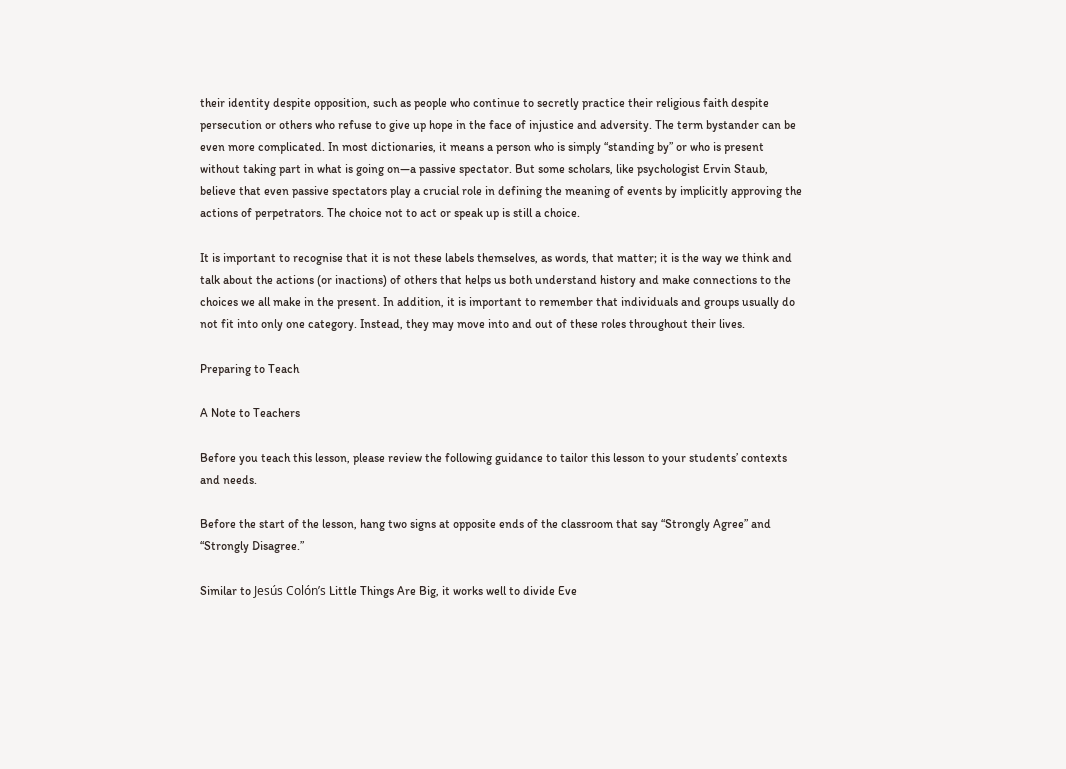their identity despite opposition, such as people who continue to secretly practice their religious faith despite persecution or others who refuse to give up hope in the face of injustice and adversity. The term bystander can be even more complicated. In most dictionaries, it means a person who is simply “standing by” or who is present without taking part in what is going on—a passive spectator. But some scholars, like psychologist Ervin Staub, believe that even passive spectators play a crucial role in defining the meaning of events by implicitly approving the actions of perpetrators. The choice not to act or speak up is still a choice.

It is important to recognise that it is not these labels themselves, as words, that matter; it is the way we think and talk about the actions (or inactions) of others that helps us both understand history and make connections to the choices we all make in the present. In addition, it is important to remember that individuals and groups usually do not fit into only one category. Instead, they may move into and out of these roles throughout their lives.

Preparing to Teach

A Note to Teachers

Before you teach this lesson, please review the following guidance to tailor this lesson to your students’ contexts and needs.

Before the start of the lesson, hang two signs at opposite ends of the classroom that say “Strongly Agree” and “Strongly Disagree.”

Similar to Jesús Colón’s Little Things Are Big, it works well to divide Eve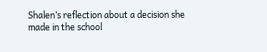Shalen’s reflection about a decision she made in the school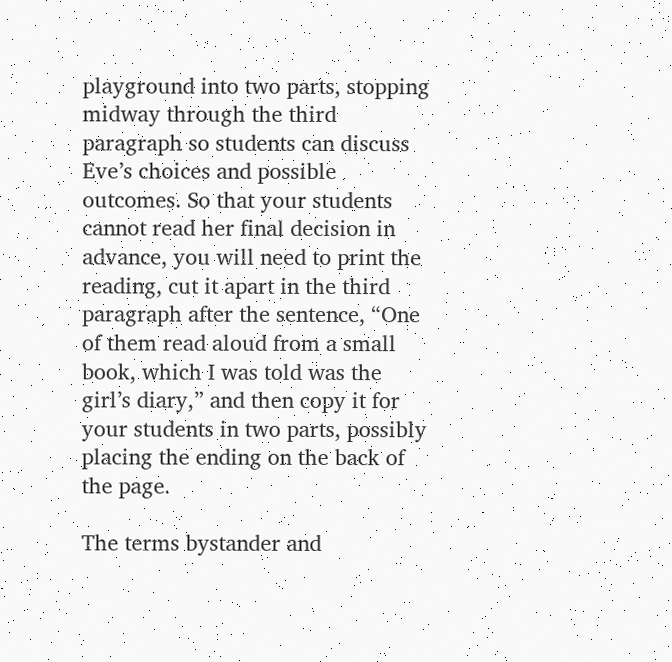playground into two parts, stopping midway through the third paragraph so students can discuss Eve’s choices and possible outcomes. So that your students cannot read her final decision in advance, you will need to print the reading, cut it apart in the third paragraph after the sentence, “One of them read aloud from a small book, which I was told was the girl’s diary,” and then copy it for your students in two parts, possibly placing the ending on the back of the page.

The terms bystander and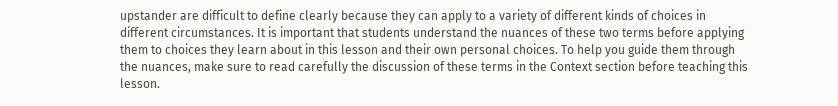upstander are difficult to define clearly because they can apply to a variety of different kinds of choices in different circumstances. It is important that students understand the nuances of these two terms before applying them to choices they learn about in this lesson and their own personal choices. To help you guide them through the nuances, make sure to read carefully the discussion of these terms in the Context section before teaching this lesson.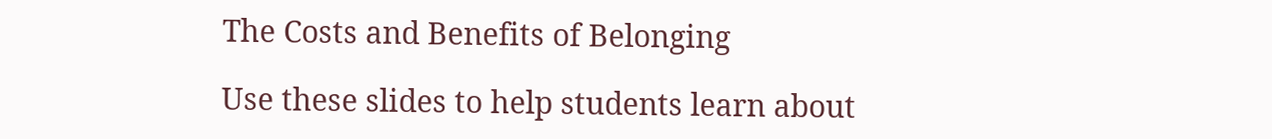The Costs and Benefits of Belonging

Use these slides to help students learn about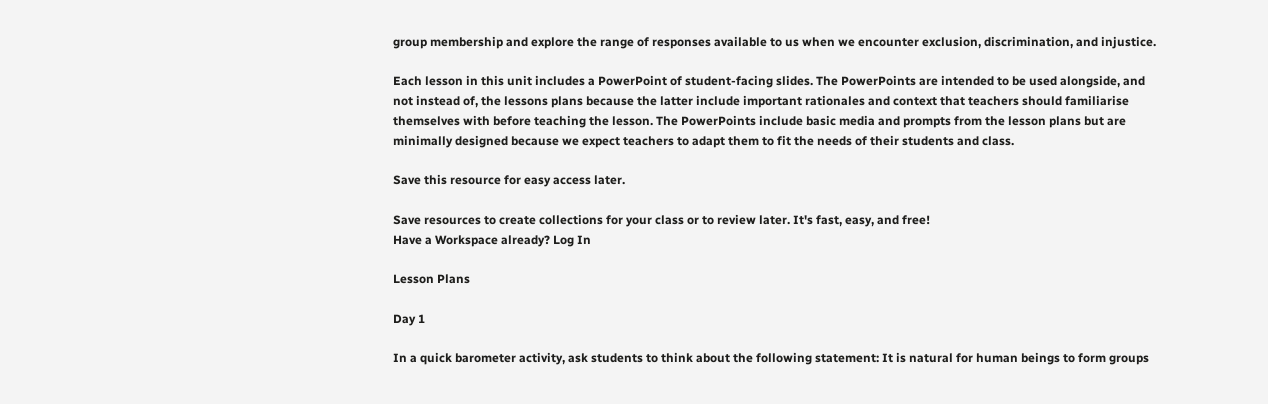group membership and explore the range of responses available to us when we encounter exclusion, discrimination, and injustice.

Each lesson in this unit includes a PowerPoint of student-facing slides. The PowerPoints are intended to be used alongside, and not instead of, the lessons plans because the latter include important rationales and context that teachers should familiarise themselves with before teaching the lesson. The PowerPoints include basic media and prompts from the lesson plans but are minimally designed because we expect teachers to adapt them to fit the needs of their students and class.

Save this resource for easy access later.

Save resources to create collections for your class or to review later. It's fast, easy, and free!
Have a Workspace already? Log In

Lesson Plans

Day 1

In a quick barometer activity, ask students to think about the following statement: It is natural for human beings to form groups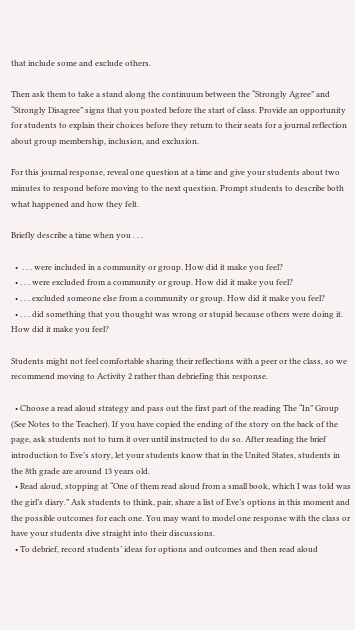that include some and exclude others.

Then ask them to take a stand along the continuum between the “Strongly Agree” and “Strongly Disagree” signs that you posted before the start of class. Provide an opportunity for students to explain their choices before they return to their seats for a journal reflection about group membership, inclusion, and exclusion.

For this journal response, reveal one question at a time and give your students about two minutes to respond before moving to the next question. Prompt students to describe both what happened and how they felt.

Briefly describe a time when you . . .

  •  . . . were included in a community or group. How did it make you feel?
  • . . . were excluded from a community or group. How did it make you feel?
  • . . . excluded someone else from a community or group. How did it make you feel?
  • . . . did something that you thought was wrong or stupid because others were doing it. How did it make you feel?

Students might not feel comfortable sharing their reflections with a peer or the class, so we recommend moving to Activity 2 rather than debriefing this response.

  • Choose a read aloud strategy and pass out the first part of the reading The “In” Group (See Notes to the Teacher). If you have copied the ending of the story on the back of the page, ask students not to turn it over until instructed to do so. After reading the brief introduction to Eve’s story, let your students know that in the United States, students in the 8th grade are around 13 years old.
  • Read aloud, stopping at “One of them read aloud from a small book, which I was told was the girl’s diary.” Ask students to think, pair, share a list of Eve’s options in this moment and the possible outcomes for each one. You may want to model one response with the class or have your students dive straight into their discussions.
  • To debrief, record students’ ideas for options and outcomes and then read aloud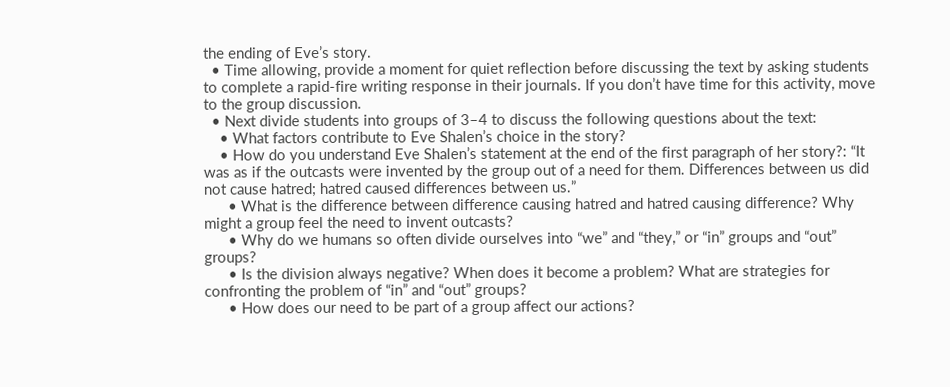the ending of Eve’s story.
  • Time allowing, provide a moment for quiet reflection before discussing the text by asking students to complete a rapid-fire writing response in their journals. If you don’t have time for this activity, move to the group discussion.
  • Next divide students into groups of 3–4 to discuss the following questions about the text:
    • What factors contribute to Eve Shalen’s choice in the story?
    • How do you understand Eve Shalen’s statement at the end of the first paragraph of her story?: “It was as if the outcasts were invented by the group out of a need for them. Differences between us did not cause hatred; hatred caused differences between us.”
      • What is the difference between difference causing hatred and hatred causing difference? Why might a group feel the need to invent outcasts?
      • Why do we humans so often divide ourselves into “we” and “they,” or “in” groups and “out” groups?
      • Is the division always negative? When does it become a problem? What are strategies for confronting the problem of “in” and “out” groups?
      • How does our need to be part of a group affect our actions?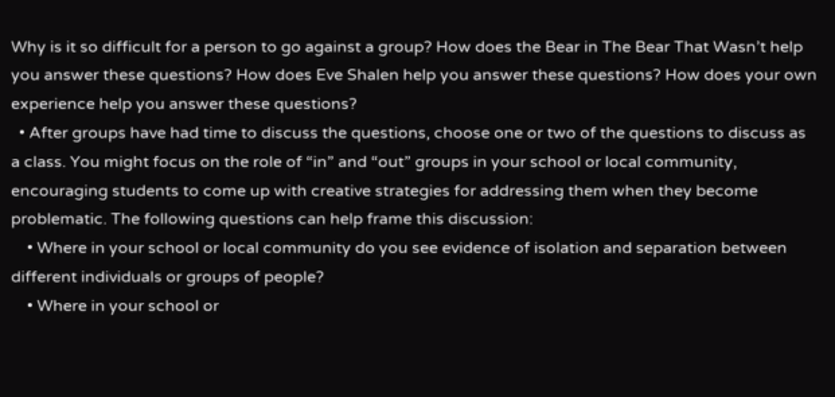Why is it so difficult for a person to go against a group? How does the Bear in The Bear That Wasn’t help you answer these questions? How does Eve Shalen help you answer these questions? How does your own experience help you answer these questions?
  • After groups have had time to discuss the questions, choose one or two of the questions to discuss as a class. You might focus on the role of “in” and “out” groups in your school or local community, encouraging students to come up with creative strategies for addressing them when they become problematic. The following questions can help frame this discussion:
    • Where in your school or local community do you see evidence of isolation and separation between different individuals or groups of people?
    • Where in your school or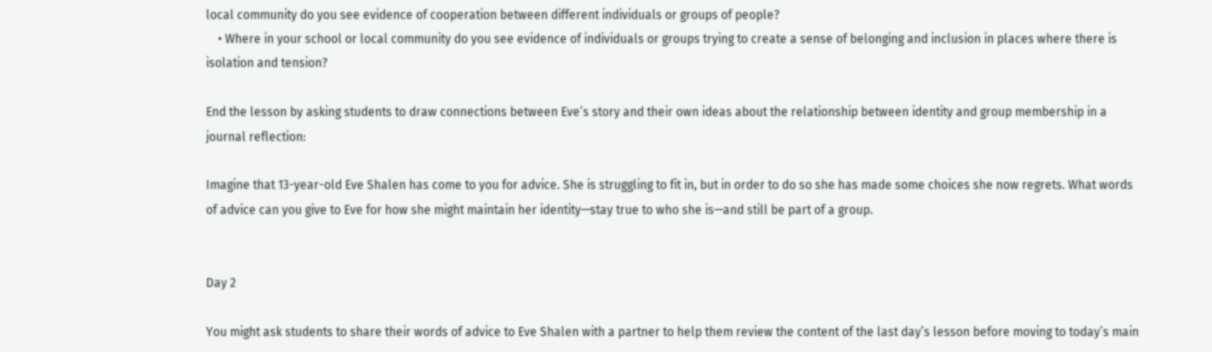local community do you see evidence of cooperation between different individuals or groups of people?
    • Where in your school or local community do you see evidence of individuals or groups trying to create a sense of belonging and inclusion in places where there is isolation and tension?

End the lesson by asking students to draw connections between Eve’s story and their own ideas about the relationship between identity and group membership in a journal reflection:

Imagine that 13-year-old Eve Shalen has come to you for advice. She is struggling to fit in, but in order to do so she has made some choices she now regrets. What words of advice can you give to Eve for how she might maintain her identity—stay true to who she is—and still be part of a group.


Day 2

You might ask students to share their words of advice to Eve Shalen with a partner to help them review the content of the last day’s lesson before moving to today’s main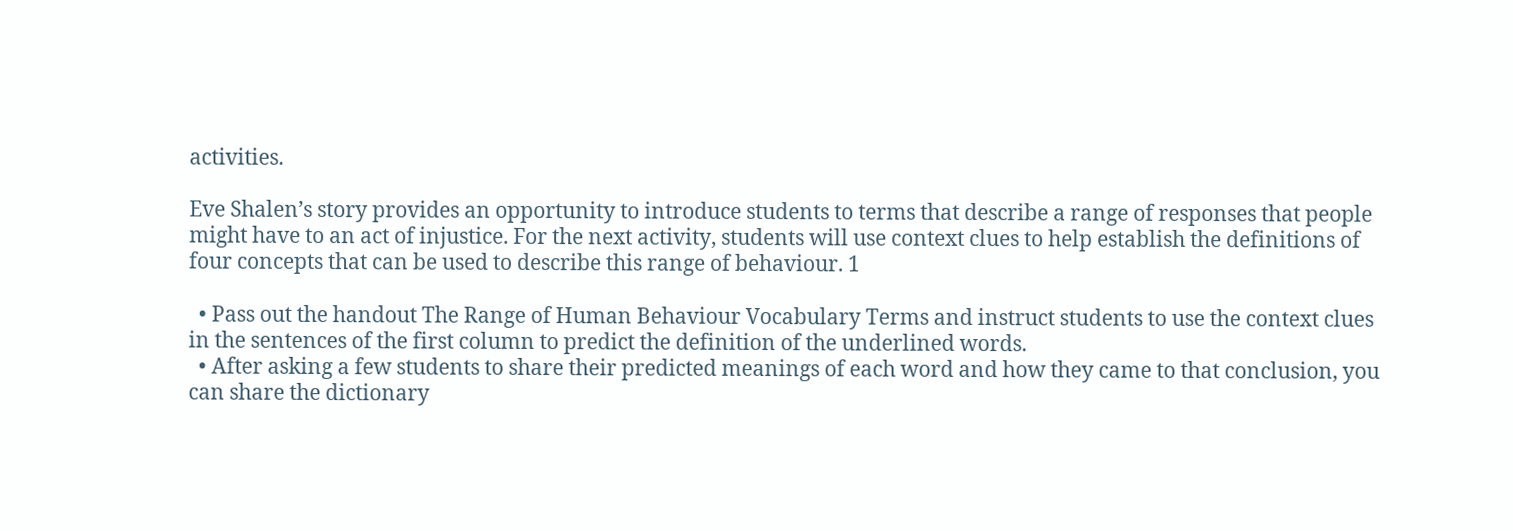activities.

Eve Shalen’s story provides an opportunity to introduce students to terms that describe a range of responses that people might have to an act of injustice. For the next activity, students will use context clues to help establish the definitions of four concepts that can be used to describe this range of behaviour. 1

  • Pass out the handout The Range of Human Behaviour Vocabulary Terms and instruct students to use the context clues in the sentences of the first column to predict the definition of the underlined words.
  • After asking a few students to share their predicted meanings of each word and how they came to that conclusion, you can share the dictionary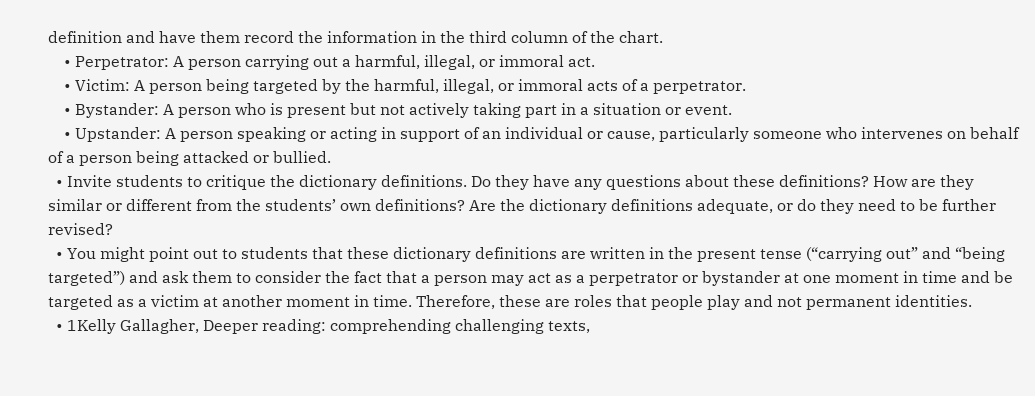definition and have them record the information in the third column of the chart.
    • Perpetrator: A person carrying out a harmful, illegal, or immoral act.
    • Victim: A person being targeted by the harmful, illegal, or immoral acts of a perpetrator.
    • Bystander: A person who is present but not actively taking part in a situation or event.
    • Upstander: A person speaking or acting in support of an individual or cause, particularly someone who intervenes on behalf of a person being attacked or bullied.
  • Invite students to critique the dictionary definitions. Do they have any questions about these definitions? How are they similar or different from the students’ own definitions? Are the dictionary definitions adequate, or do they need to be further revised?
  • You might point out to students that these dictionary definitions are written in the present tense (“carrying out” and “being targeted”) and ask them to consider the fact that a person may act as a perpetrator or bystander at one moment in time and be targeted as a victim at another moment in time. Therefore, these are roles that people play and not permanent identities.
  • 1Kelly Gallagher, Deeper reading: comprehending challenging texts,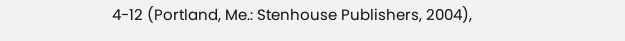4-12 (Portland, Me.: Stenhouse Publishers, 2004),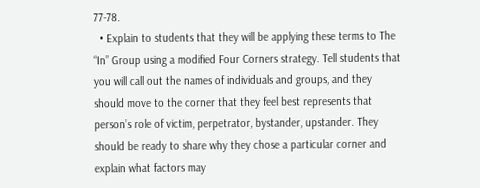77-78.
  • Explain to students that they will be applying these terms to The “In” Group using a modified Four Corners strategy. Tell students that you will call out the names of individuals and groups, and they should move to the corner that they feel best represents that person’s role of victim, perpetrator, bystander, upstander. They should be ready to share why they chose a particular corner and explain what factors may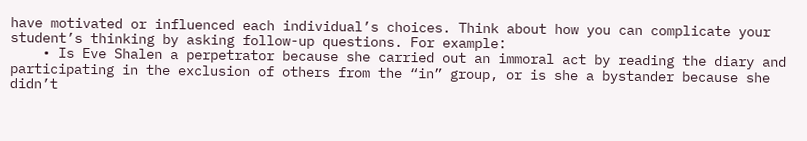have motivated or influenced each individual’s choices. Think about how you can complicate your student’s thinking by asking follow-up questions. For example:
    • Is Eve Shalen a perpetrator because she carried out an immoral act by reading the diary and participating in the exclusion of others from the “in” group, or is she a bystander because she didn’t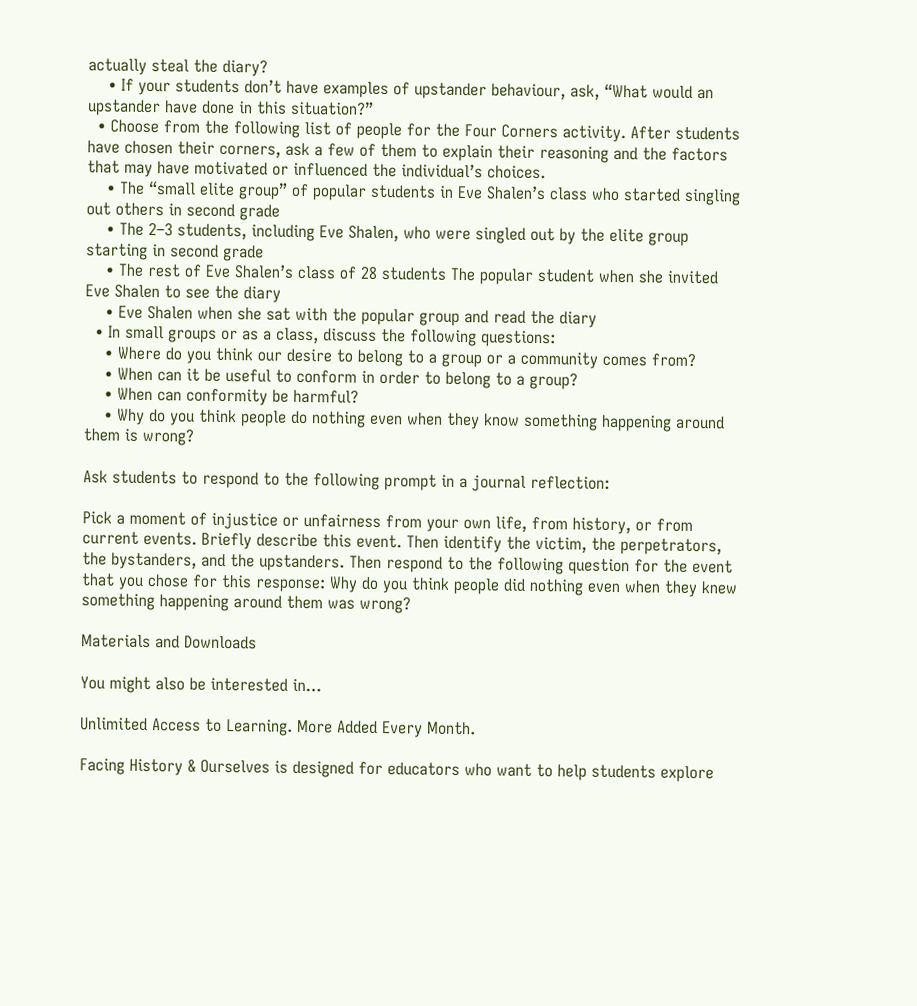actually steal the diary?
    • If your students don’t have examples of upstander behaviour, ask, “What would an upstander have done in this situation?”
  • Choose from the following list of people for the Four Corners activity. After students have chosen their corners, ask a few of them to explain their reasoning and the factors that may have motivated or influenced the individual’s choices.
    • The “small elite group” of popular students in Eve Shalen’s class who started singling out others in second grade
    • The 2–3 students, including Eve Shalen, who were singled out by the elite group starting in second grade
    • The rest of Eve Shalen’s class of 28 students The popular student when she invited Eve Shalen to see the diary
    • Eve Shalen when she sat with the popular group and read the diary
  • In small groups or as a class, discuss the following questions:
    • Where do you think our desire to belong to a group or a community comes from?
    • When can it be useful to conform in order to belong to a group?
    • When can conformity be harmful?
    • Why do you think people do nothing even when they know something happening around them is wrong?

Ask students to respond to the following prompt in a journal reflection:

Pick a moment of injustice or unfairness from your own life, from history, or from current events. Briefly describe this event. Then identify the victim, the perpetrators, the bystanders, and the upstanders. Then respond to the following question for the event that you chose for this response: Why do you think people did nothing even when they knew something happening around them was wrong?

Materials and Downloads

You might also be interested in…

Unlimited Access to Learning. More Added Every Month.

Facing History & Ourselves is designed for educators who want to help students explore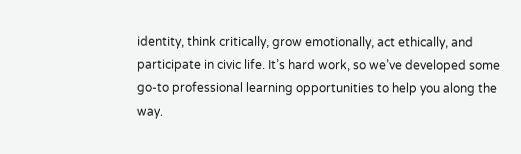identity, think critically, grow emotionally, act ethically, and participate in civic life. It’s hard work, so we’ve developed some go-to professional learning opportunities to help you along the way.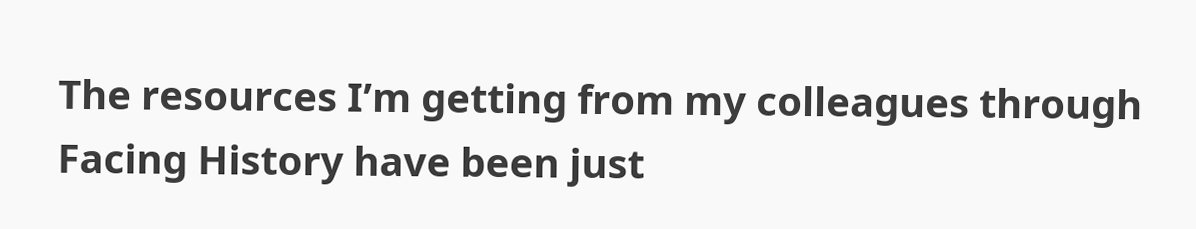The resources I’m getting from my colleagues through Facing History have been just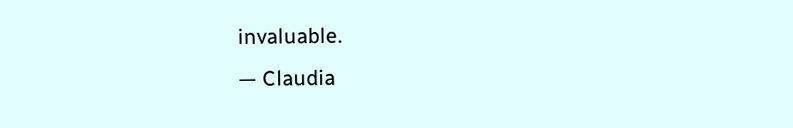invaluable.
— Claudia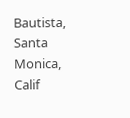Bautista, Santa Monica, Calif